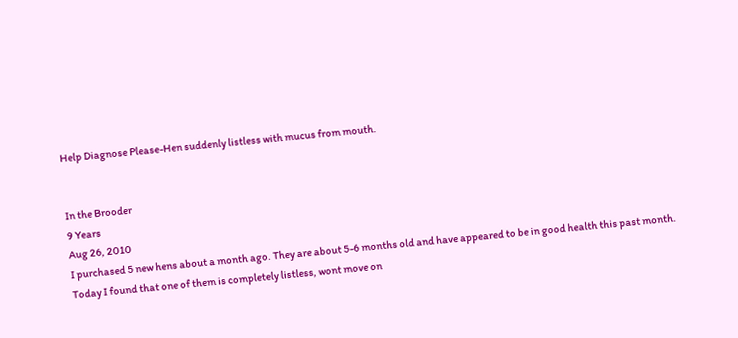Help Diagnose Please-Hen suddenly listless with mucus from mouth.


In the Brooder
9 Years
Aug 26, 2010
I purchased 5 new hens about a month ago. They are about 5-6 months old and have appeared to be in good health this past month.
Today I found that one of them is completely listless, wont move on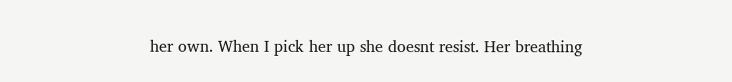her own. When I pick her up she doesnt resist. Her breathing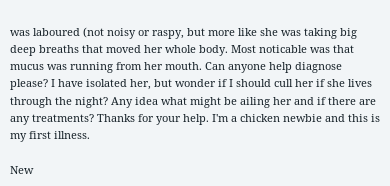was laboured (not noisy or raspy, but more like she was taking big deep breaths that moved her whole body. Most noticable was that mucus was running from her mouth. Can anyone help diagnose please? I have isolated her, but wonder if I should cull her if she lives through the night? Any idea what might be ailing her and if there are any treatments? Thanks for your help. I'm a chicken newbie and this is my first illness.

New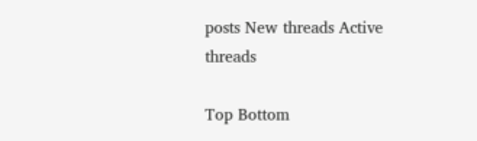posts New threads Active threads

Top Bottom